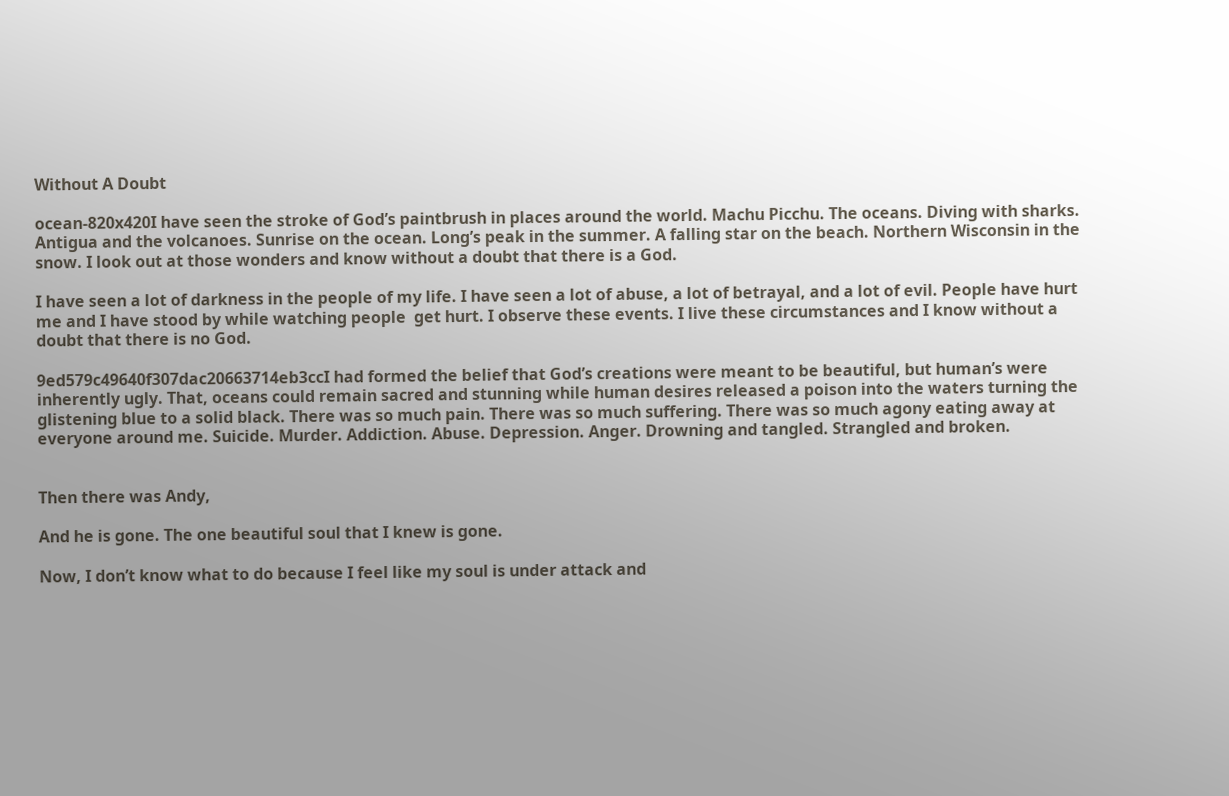Without A Doubt

ocean-820x420I have seen the stroke of God’s paintbrush in places around the world. Machu Picchu. The oceans. Diving with sharks. Antigua and the volcanoes. Sunrise on the ocean. Long’s peak in the summer. A falling star on the beach. Northern Wisconsin in the snow. I look out at those wonders and know without a doubt that there is a God.

I have seen a lot of darkness in the people of my life. I have seen a lot of abuse, a lot of betrayal, and a lot of evil. People have hurt me and I have stood by while watching people  get hurt. I observe these events. I live these circumstances and I know without a doubt that there is no God.

9ed579c49640f307dac20663714eb3ccI had formed the belief that God’s creations were meant to be beautiful, but human’s were inherently ugly. That, oceans could remain sacred and stunning while human desires released a poison into the waters turning the glistening blue to a solid black. There was so much pain. There was so much suffering. There was so much agony eating away at everyone around me. Suicide. Murder. Addiction. Abuse. Depression. Anger. Drowning and tangled. Strangled and broken.


Then there was Andy,

And he is gone. The one beautiful soul that I knew is gone.

Now, I don’t know what to do because I feel like my soul is under attack and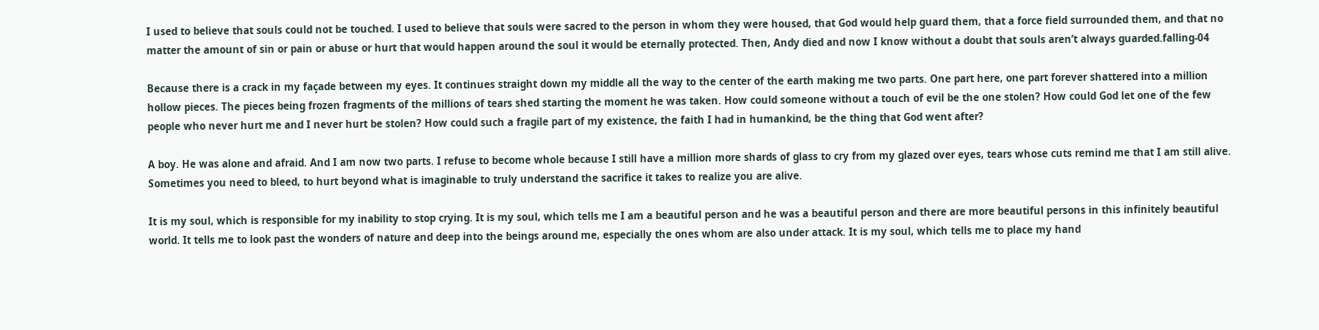I used to believe that souls could not be touched. I used to believe that souls were sacred to the person in whom they were housed, that God would help guard them, that a force field surrounded them, and that no matter the amount of sin or pain or abuse or hurt that would happen around the soul it would be eternally protected. Then, Andy died and now I know without a doubt that souls aren’t always guarded.falling-04

Because there is a crack in my façade between my eyes. It continues straight down my middle all the way to the center of the earth making me two parts. One part here, one part forever shattered into a million hollow pieces. The pieces being frozen fragments of the millions of tears shed starting the moment he was taken. How could someone without a touch of evil be the one stolen? How could God let one of the few people who never hurt me and I never hurt be stolen? How could such a fragile part of my existence, the faith I had in humankind, be the thing that God went after?

A boy. He was alone and afraid. And I am now two parts. I refuse to become whole because I still have a million more shards of glass to cry from my glazed over eyes, tears whose cuts remind me that I am still alive. Sometimes you need to bleed, to hurt beyond what is imaginable to truly understand the sacrifice it takes to realize you are alive.

It is my soul, which is responsible for my inability to stop crying. It is my soul, which tells me I am a beautiful person and he was a beautiful person and there are more beautiful persons in this infinitely beautiful world. It tells me to look past the wonders of nature and deep into the beings around me, especially the ones whom are also under attack. It is my soul, which tells me to place my hand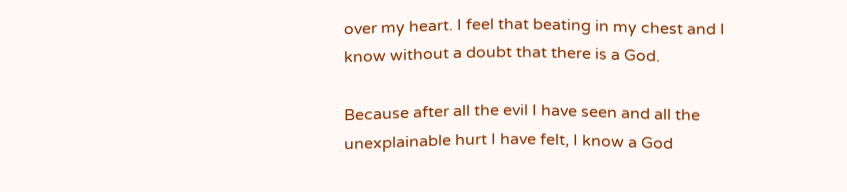over my heart. I feel that beating in my chest and I know without a doubt that there is a God.

Because after all the evil I have seen and all the unexplainable hurt I have felt, I know a God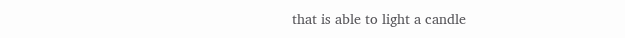that is able to light a candle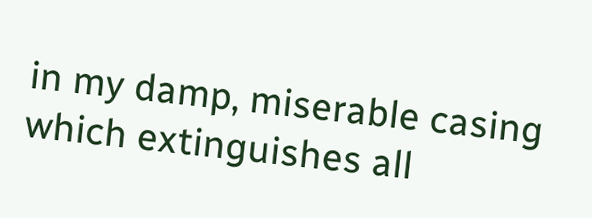in my damp, miserable casing which extinguishes all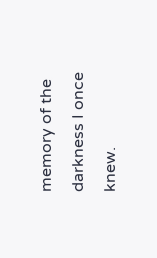memory of the darkness I once knew.